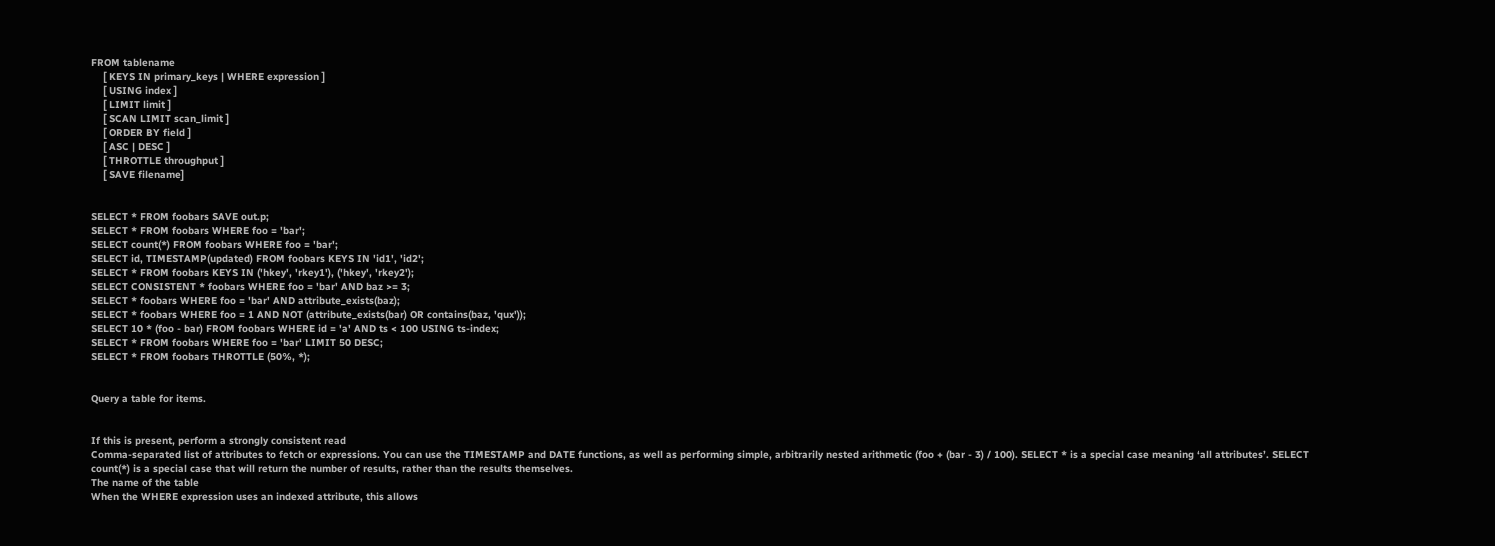FROM tablename
    [ KEYS IN primary_keys | WHERE expression ]
    [ USING index ]
    [ LIMIT limit ]
    [ SCAN LIMIT scan_limit ]
    [ ORDER BY field ]
    [ ASC | DESC ]
    [ THROTTLE throughput ]
    [ SAVE filename]


SELECT * FROM foobars SAVE out.p;
SELECT * FROM foobars WHERE foo = 'bar';
SELECT count(*) FROM foobars WHERE foo = 'bar';
SELECT id, TIMESTAMP(updated) FROM foobars KEYS IN 'id1', 'id2';
SELECT * FROM foobars KEYS IN ('hkey', 'rkey1'), ('hkey', 'rkey2');
SELECT CONSISTENT * foobars WHERE foo = 'bar' AND baz >= 3;
SELECT * foobars WHERE foo = 'bar' AND attribute_exists(baz);
SELECT * foobars WHERE foo = 1 AND NOT (attribute_exists(bar) OR contains(baz, 'qux'));
SELECT 10 * (foo - bar) FROM foobars WHERE id = 'a' AND ts < 100 USING ts-index;
SELECT * FROM foobars WHERE foo = 'bar' LIMIT 50 DESC;
SELECT * FROM foobars THROTTLE (50%, *);


Query a table for items.


If this is present, perform a strongly consistent read
Comma-separated list of attributes to fetch or expressions. You can use the TIMESTAMP and DATE functions, as well as performing simple, arbitrarily nested arithmetic (foo + (bar - 3) / 100). SELECT * is a special case meaning ‘all attributes’. SELECT count(*) is a special case that will return the number of results, rather than the results themselves.
The name of the table
When the WHERE expression uses an indexed attribute, this allows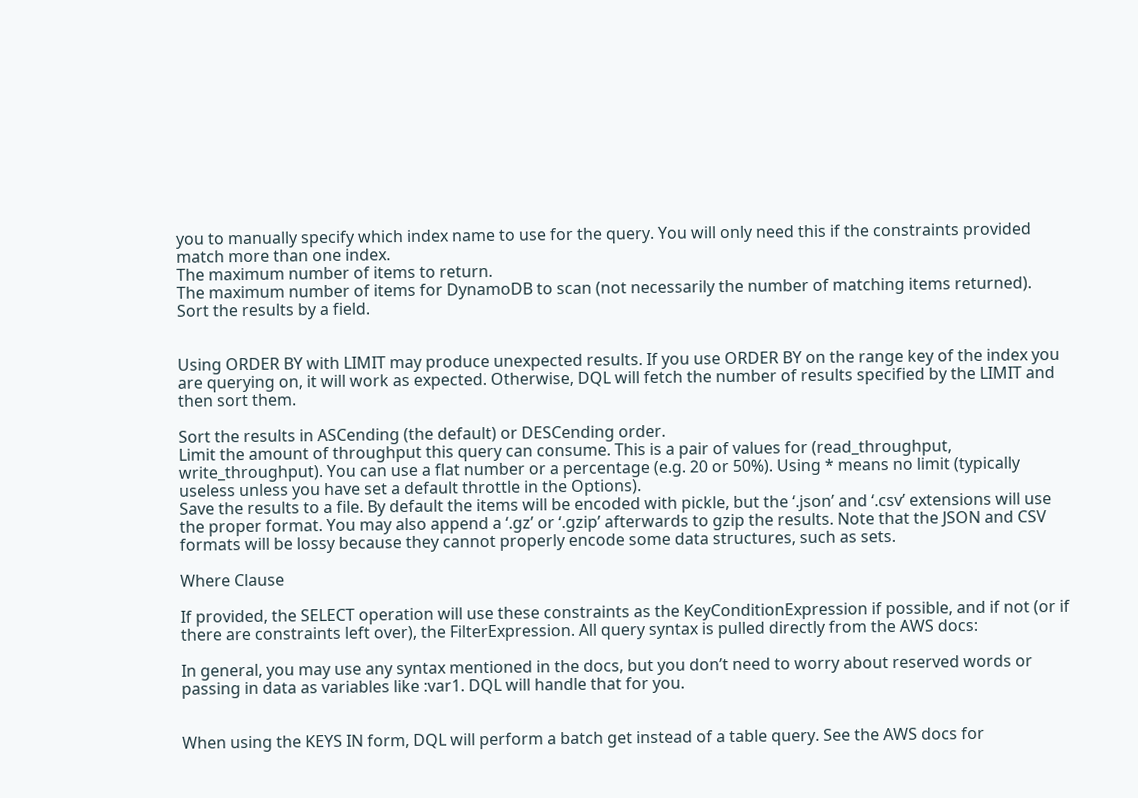you to manually specify which index name to use for the query. You will only need this if the constraints provided match more than one index.
The maximum number of items to return.
The maximum number of items for DynamoDB to scan (not necessarily the number of matching items returned).
Sort the results by a field.


Using ORDER BY with LIMIT may produce unexpected results. If you use ORDER BY on the range key of the index you are querying on, it will work as expected. Otherwise, DQL will fetch the number of results specified by the LIMIT and then sort them.

Sort the results in ASCending (the default) or DESCending order.
Limit the amount of throughput this query can consume. This is a pair of values for (read_throughput, write_throughput). You can use a flat number or a percentage (e.g. 20 or 50%). Using * means no limit (typically useless unless you have set a default throttle in the Options).
Save the results to a file. By default the items will be encoded with pickle, but the ‘.json’ and ‘.csv’ extensions will use the proper format. You may also append a ‘.gz’ or ‘.gzip’ afterwards to gzip the results. Note that the JSON and CSV formats will be lossy because they cannot properly encode some data structures, such as sets.

Where Clause

If provided, the SELECT operation will use these constraints as the KeyConditionExpression if possible, and if not (or if there are constraints left over), the FilterExpression. All query syntax is pulled directly from the AWS docs:

In general, you may use any syntax mentioned in the docs, but you don’t need to worry about reserved words or passing in data as variables like :var1. DQL will handle that for you.


When using the KEYS IN form, DQL will perform a batch get instead of a table query. See the AWS docs for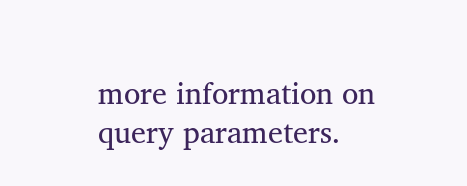more information on query parameters.